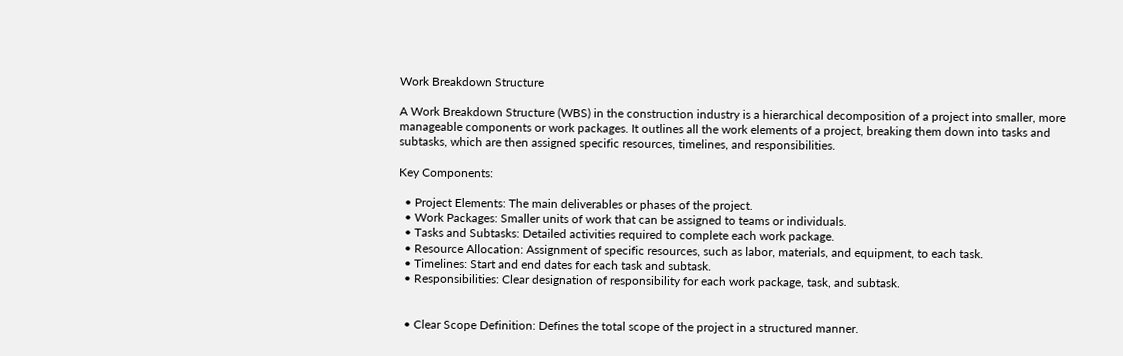Work Breakdown Structure

A Work Breakdown Structure (WBS) in the construction industry is a hierarchical decomposition of a project into smaller, more manageable components or work packages. It outlines all the work elements of a project, breaking them down into tasks and subtasks, which are then assigned specific resources, timelines, and responsibilities.

Key Components:

  • Project Elements: The main deliverables or phases of the project.
  • Work Packages: Smaller units of work that can be assigned to teams or individuals.
  • Tasks and Subtasks: Detailed activities required to complete each work package.
  • Resource Allocation: Assignment of specific resources, such as labor, materials, and equipment, to each task.
  • Timelines: Start and end dates for each task and subtask.
  • Responsibilities: Clear designation of responsibility for each work package, task, and subtask.


  • Clear Scope Definition: Defines the total scope of the project in a structured manner.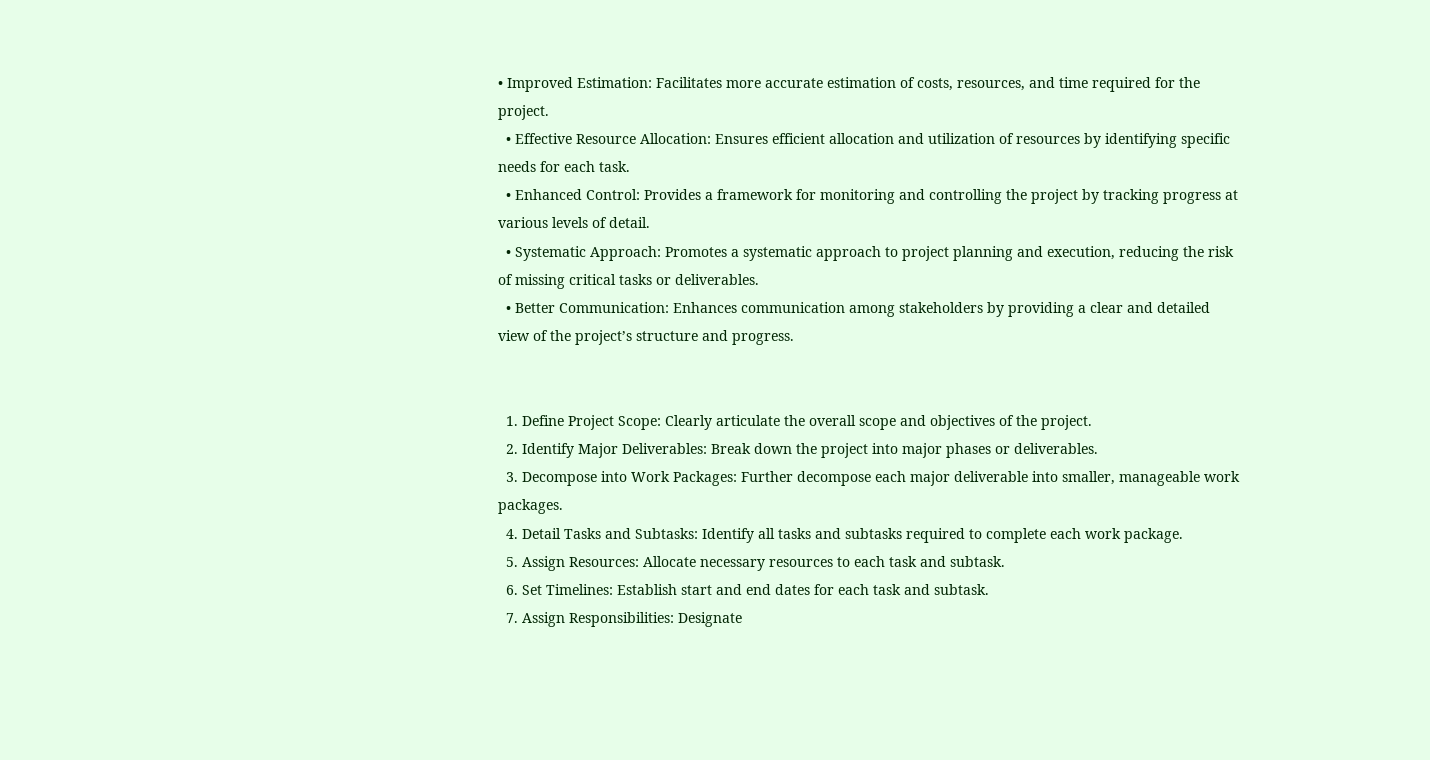• Improved Estimation: Facilitates more accurate estimation of costs, resources, and time required for the project.
  • Effective Resource Allocation: Ensures efficient allocation and utilization of resources by identifying specific needs for each task.
  • Enhanced Control: Provides a framework for monitoring and controlling the project by tracking progress at various levels of detail.
  • Systematic Approach: Promotes a systematic approach to project planning and execution, reducing the risk of missing critical tasks or deliverables.
  • Better Communication: Enhances communication among stakeholders by providing a clear and detailed view of the project’s structure and progress.


  1. Define Project Scope: Clearly articulate the overall scope and objectives of the project.
  2. Identify Major Deliverables: Break down the project into major phases or deliverables.
  3. Decompose into Work Packages: Further decompose each major deliverable into smaller, manageable work packages.
  4. Detail Tasks and Subtasks: Identify all tasks and subtasks required to complete each work package.
  5. Assign Resources: Allocate necessary resources to each task and subtask.
  6. Set Timelines: Establish start and end dates for each task and subtask.
  7. Assign Responsibilities: Designate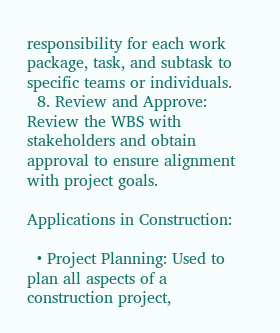responsibility for each work package, task, and subtask to specific teams or individuals.
  8. Review and Approve: Review the WBS with stakeholders and obtain approval to ensure alignment with project goals.

Applications in Construction:

  • Project Planning: Used to plan all aspects of a construction project,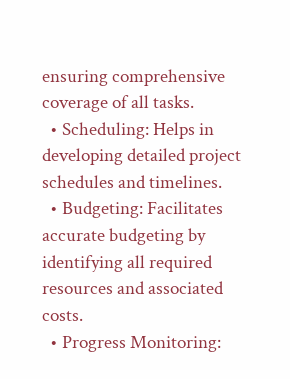ensuring comprehensive coverage of all tasks.
  • Scheduling: Helps in developing detailed project schedules and timelines.
  • Budgeting: Facilitates accurate budgeting by identifying all required resources and associated costs.
  • Progress Monitoring: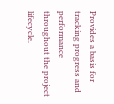Provides a basis for tracking progress and performance throughout the project lifecycle.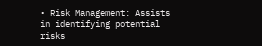• Risk Management: Assists in identifying potential risks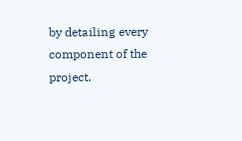by detailing every component of the project.